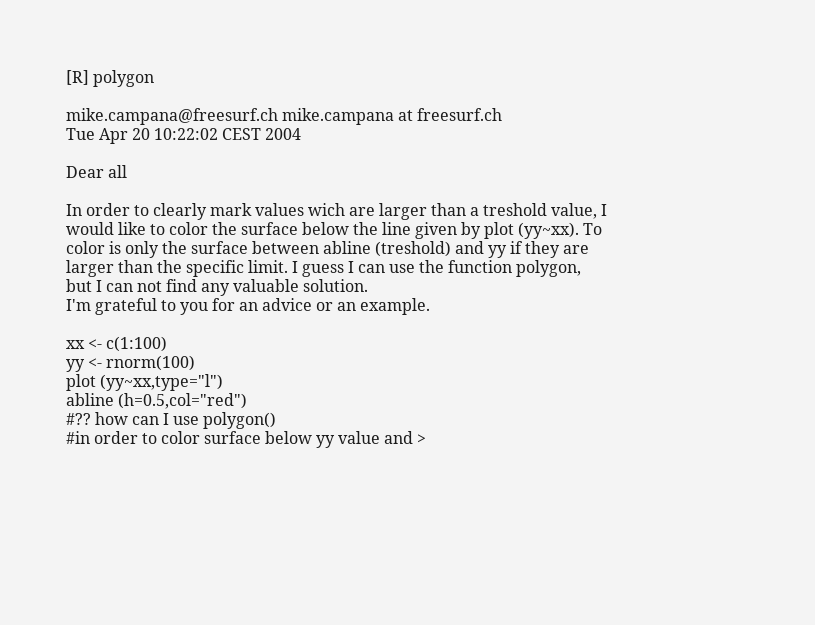[R] polygon

mike.campana@freesurf.ch mike.campana at freesurf.ch
Tue Apr 20 10:22:02 CEST 2004

Dear all

In order to clearly mark values wich are larger than a treshold value, I
would like to color the surface below the line given by plot (yy~xx). To
color is only the surface between abline (treshold) and yy if they are
larger than the specific limit. I guess I can use the function polygon,
but I can not find any valuable solution.
I'm grateful to you for an advice or an example.

xx <- c(1:100)
yy <- rnorm(100)
plot (yy~xx,type="l")
abline (h=0.5,col="red")
#?? how can I use polygon()
#in order to color surface below yy value and >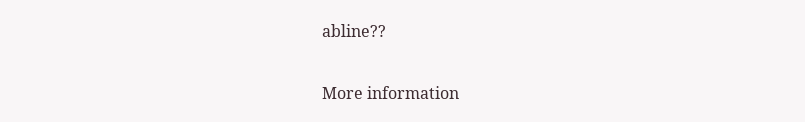abline??


More information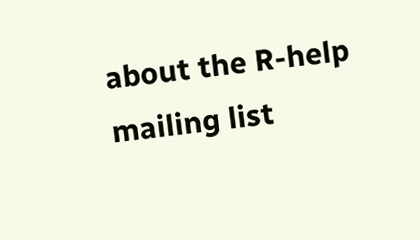about the R-help mailing list